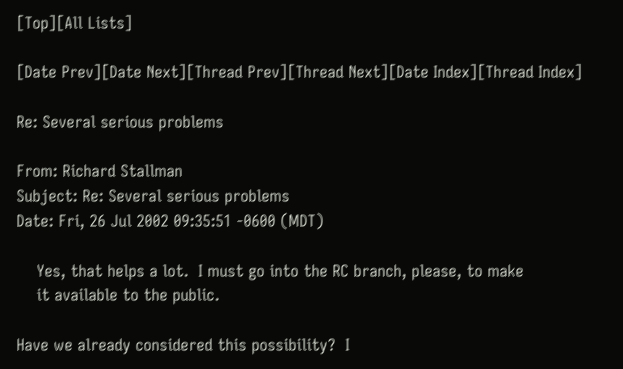[Top][All Lists]

[Date Prev][Date Next][Thread Prev][Thread Next][Date Index][Thread Index]

Re: Several serious problems

From: Richard Stallman
Subject: Re: Several serious problems
Date: Fri, 26 Jul 2002 09:35:51 -0600 (MDT)

    Yes, that helps a lot.  I must go into the RC branch, please, to make
    it available to the public.

Have we already considered this possibility?  I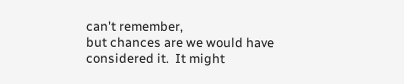can't remember,
but chances are we would have considered it.  It might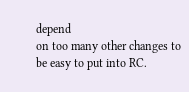depend
on too many other changes to be easy to put into RC.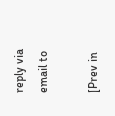reply via email to

[Prev in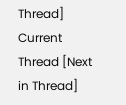Thread] Current Thread [Next in Thread]